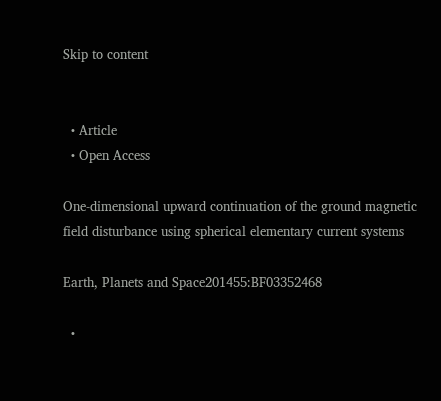Skip to content


  • Article
  • Open Access

One-dimensional upward continuation of the ground magnetic field disturbance using spherical elementary current systems

Earth, Planets and Space201455:BF03352468

  •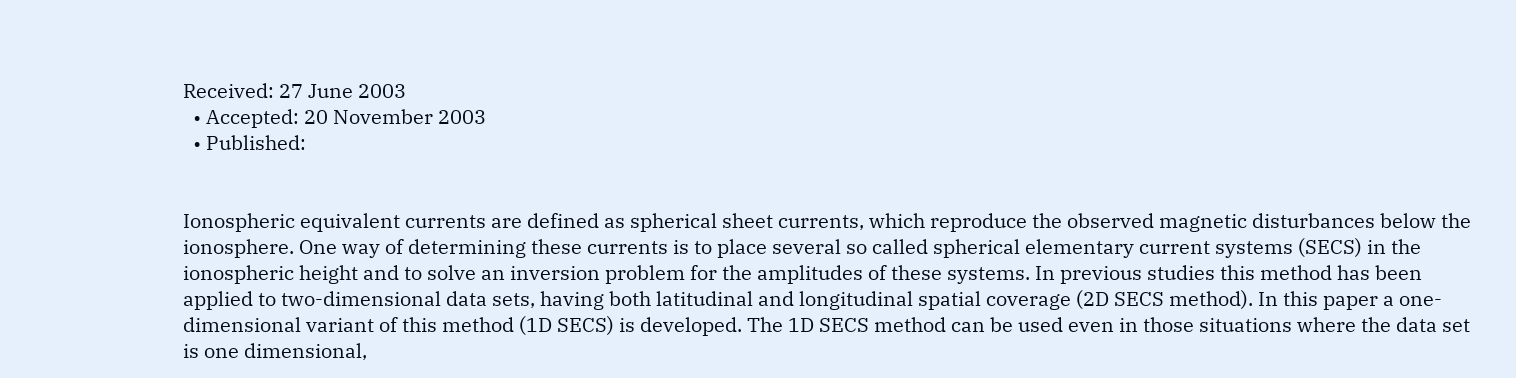Received: 27 June 2003
  • Accepted: 20 November 2003
  • Published:


Ionospheric equivalent currents are defined as spherical sheet currents, which reproduce the observed magnetic disturbances below the ionosphere. One way of determining these currents is to place several so called spherical elementary current systems (SECS) in the ionospheric height and to solve an inversion problem for the amplitudes of these systems. In previous studies this method has been applied to two-dimensional data sets, having both latitudinal and longitudinal spatial coverage (2D SECS method). In this paper a one-dimensional variant of this method (1D SECS) is developed. The 1D SECS method can be used even in those situations where the data set is one dimensional,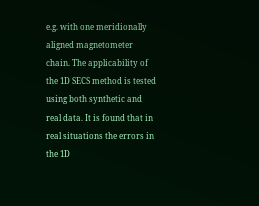e.g. with one meridionally aligned magnetometer chain. The applicability of the 1D SECS method is tested using both synthetic and real data. It is found that in real situations the errors in the 1D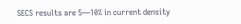SECS results are 5—10% in current density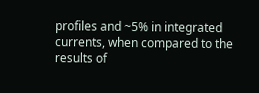profiles and ~5% in integrated currents, when compared to the results of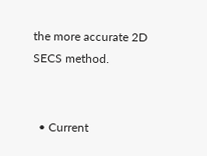the more accurate 2D SECS method.


  • Current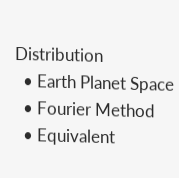Distribution
  • Earth Planet Space
  • Fourier Method
  • Equivalent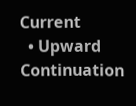Current
  • Upward Continuation